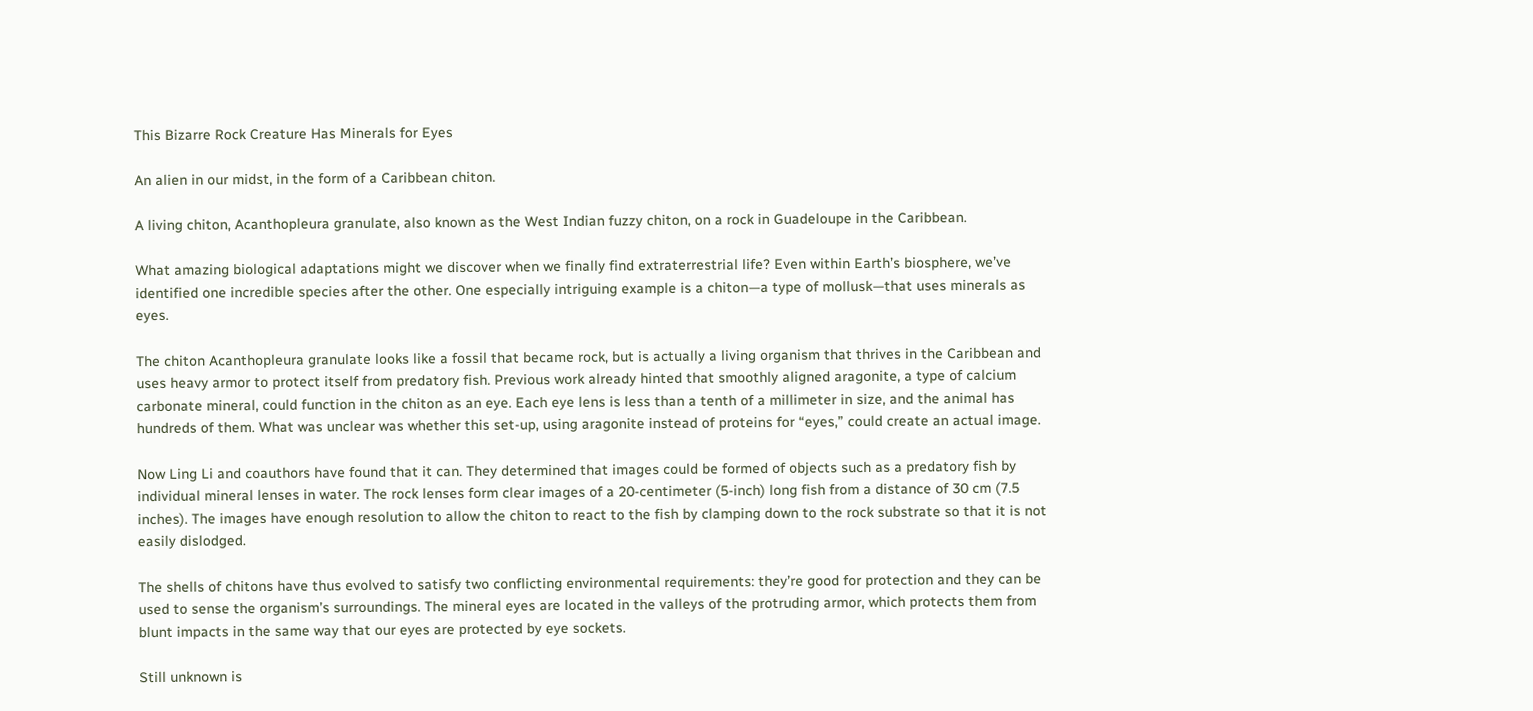This Bizarre Rock Creature Has Minerals for Eyes

An alien in our midst, in the form of a Caribbean chiton.

A living chiton, Acanthopleura granulate, also known as the West Indian fuzzy chiton, on a rock in Guadeloupe in the Caribbean.

What amazing biological adaptations might we discover when we finally find extraterrestrial life? Even within Earth’s biosphere, we’ve identified one incredible species after the other. One especially intriguing example is a chiton—a type of mollusk—that uses minerals as eyes.

The chiton Acanthopleura granulate looks like a fossil that became rock, but is actually a living organism that thrives in the Caribbean and uses heavy armor to protect itself from predatory fish. Previous work already hinted that smoothly aligned aragonite, a type of calcium carbonate mineral, could function in the chiton as an eye. Each eye lens is less than a tenth of a millimeter in size, and the animal has hundreds of them. What was unclear was whether this set-up, using aragonite instead of proteins for “eyes,” could create an actual image.

Now Ling Li and coauthors have found that it can. They determined that images could be formed of objects such as a predatory fish by individual mineral lenses in water. The rock lenses form clear images of a 20-centimeter (5-inch) long fish from a distance of 30 cm (7.5 inches). The images have enough resolution to allow the chiton to react to the fish by clamping down to the rock substrate so that it is not easily dislodged.

The shells of chitons have thus evolved to satisfy two conflicting environmental requirements: they’re good for protection and they can be used to sense the organism’s surroundings. The mineral eyes are located in the valleys of the protruding armor, which protects them from blunt impacts in the same way that our eyes are protected by eye sockets.

Still unknown is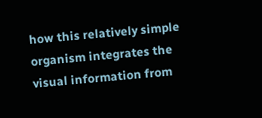how this relatively simple organism integrates the visual information from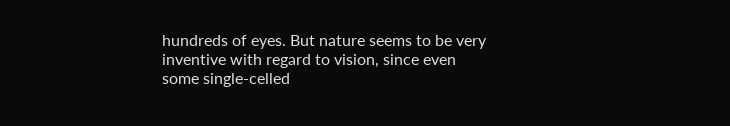hundreds of eyes. But nature seems to be very inventive with regard to vision, since even some single-celled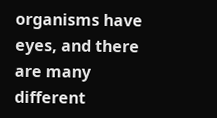organisms have eyes, and there are many different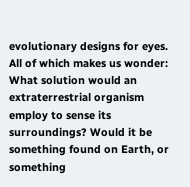evolutionary designs for eyes. All of which makes us wonder: What solution would an extraterrestrial organism employ to sense its surroundings? Would it be something found on Earth, or something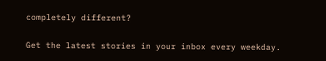completely different?

Get the latest stories in your inbox every weekday.